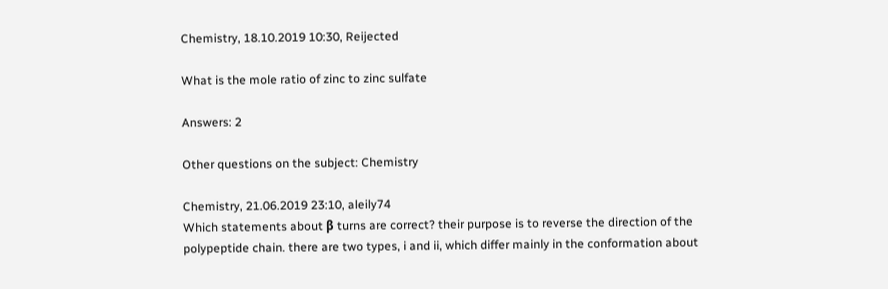Chemistry, 18.10.2019 10:30, Reijected

What is the mole ratio of zinc to zinc sulfate

Answers: 2

Other questions on the subject: Chemistry

Chemistry, 21.06.2019 23:10, aleily74
Which statements about β turns are correct? their purpose is to reverse the direction of the polypeptide chain. there are two types, i and ii, which differ mainly in the conformation about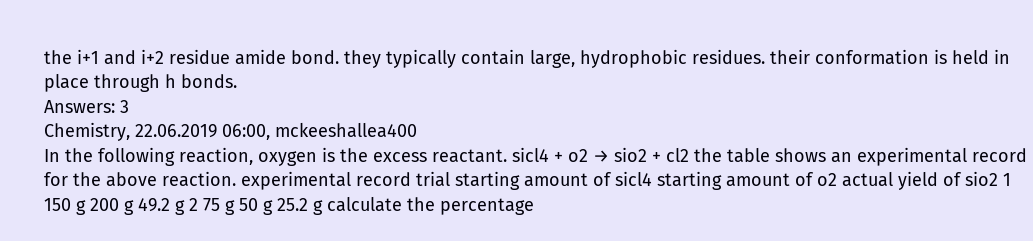the i+1 and i+2 residue amide bond. they typically contain large, hydrophobic residues. their conformation is held in place through h bonds.
Answers: 3
Chemistry, 22.06.2019 06:00, mckeeshallea400
In the following reaction, oxygen is the excess reactant. sicl4 + o2 → sio2 + cl2 the table shows an experimental record for the above reaction. experimental record trial starting amount of sicl4 starting amount of o2 actual yield of sio2 1 150 g 200 g 49.2 g 2 75 g 50 g 25.2 g calculate the percentage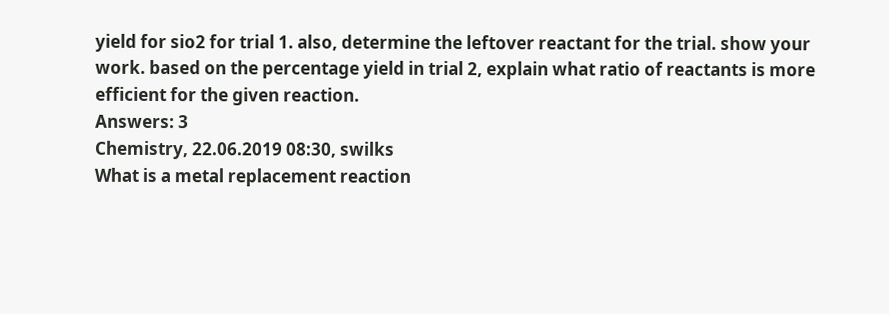yield for sio2 for trial 1. also, determine the leftover reactant for the trial. show your work. based on the percentage yield in trial 2, explain what ratio of reactants is more efficient for the given reaction.
Answers: 3
Chemistry, 22.06.2019 08:30, swilks
What is a metal replacement reaction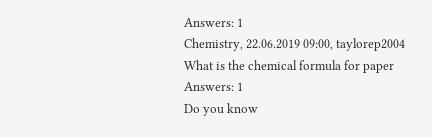Answers: 1
Chemistry, 22.06.2019 09:00, taylorep2004
What is the chemical formula for paper
Answers: 1
Do you know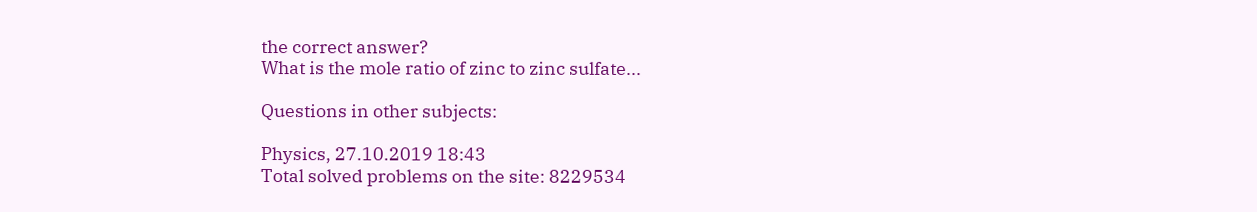the correct answer?
What is the mole ratio of zinc to zinc sulfate...

Questions in other subjects:

Physics, 27.10.2019 18:43
Total solved problems on the site: 8229534